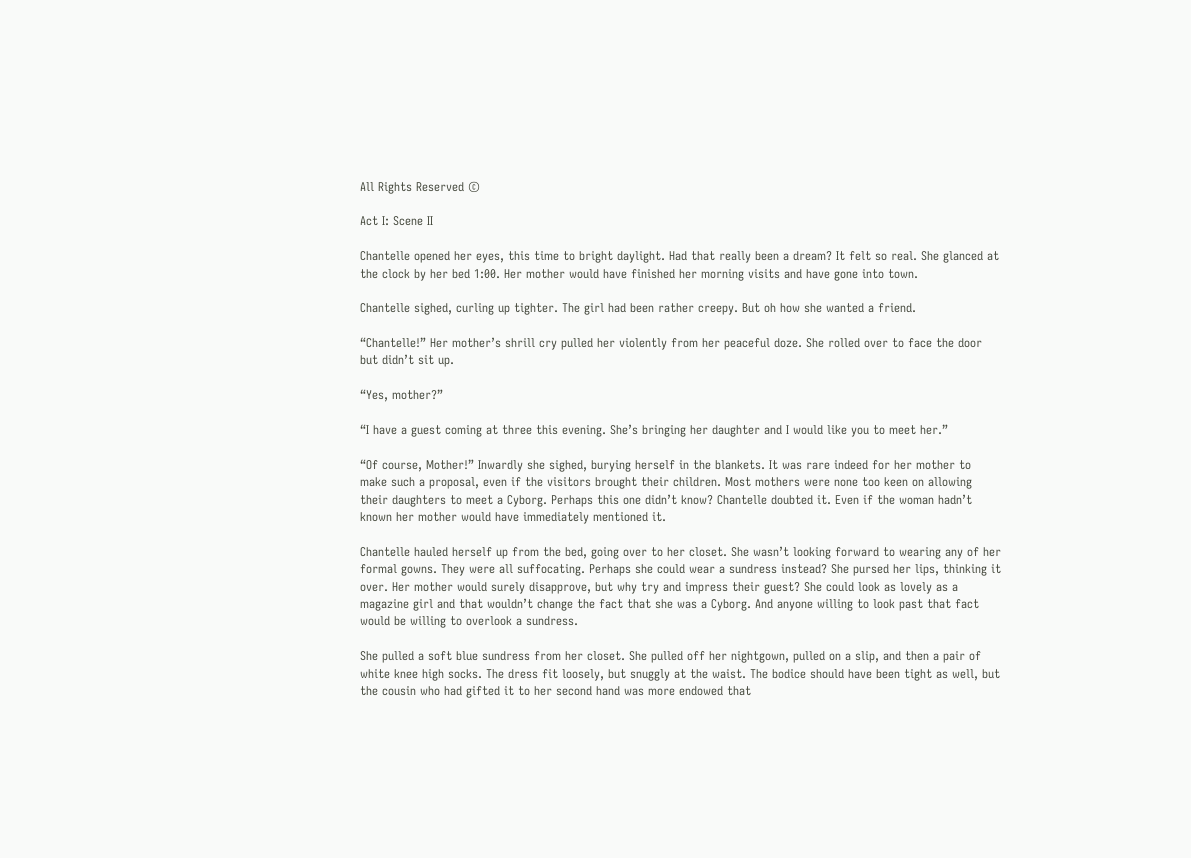All Rights Reserved ©

Act I: Scene II

Chantelle opened her eyes, this time to bright daylight. Had that really been a dream? It felt so real. She glanced at the clock by her bed 1:00. Her mother would have finished her morning visits and have gone into town.

Chantelle sighed, curling up tighter. The girl had been rather creepy. But oh how she wanted a friend.

“Chantelle!” Her mother’s shrill cry pulled her violently from her peaceful doze. She rolled over to face the door but didn’t sit up.

“Yes, mother?”

“I have a guest coming at three this evening. She’s bringing her daughter and I would like you to meet her.”

“Of course, Mother!” Inwardly she sighed, burying herself in the blankets. It was rare indeed for her mother to make such a proposal, even if the visitors brought their children. Most mothers were none too keen on allowing their daughters to meet a Cyborg. Perhaps this one didn’t know? Chantelle doubted it. Even if the woman hadn’t known her mother would have immediately mentioned it.

Chantelle hauled herself up from the bed, going over to her closet. She wasn’t looking forward to wearing any of her formal gowns. They were all suffocating. Perhaps she could wear a sundress instead? She pursed her lips, thinking it over. Her mother would surely disapprove, but why try and impress their guest? She could look as lovely as a magazine girl and that wouldn’t change the fact that she was a Cyborg. And anyone willing to look past that fact would be willing to overlook a sundress.

She pulled a soft blue sundress from her closet. She pulled off her nightgown, pulled on a slip, and then a pair of white knee high socks. The dress fit loosely, but snuggly at the waist. The bodice should have been tight as well, but the cousin who had gifted it to her second hand was more endowed that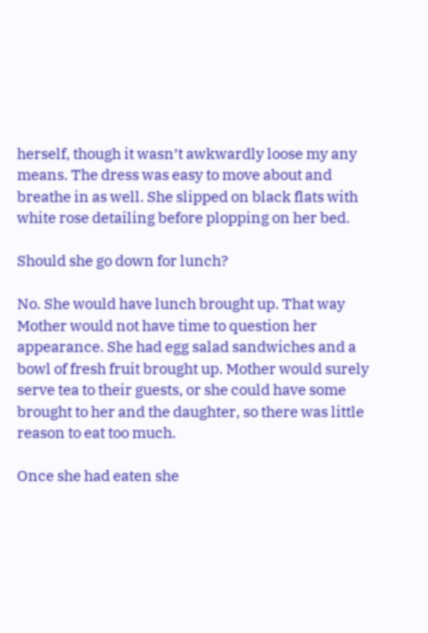herself, though it wasn’t awkwardly loose my any means. The dress was easy to move about and breathe in as well. She slipped on black flats with white rose detailing before plopping on her bed.

Should she go down for lunch?

No. She would have lunch brought up. That way Mother would not have time to question her appearance. She had egg salad sandwiches and a bowl of fresh fruit brought up. Mother would surely serve tea to their guests, or she could have some brought to her and the daughter, so there was little reason to eat too much.

Once she had eaten she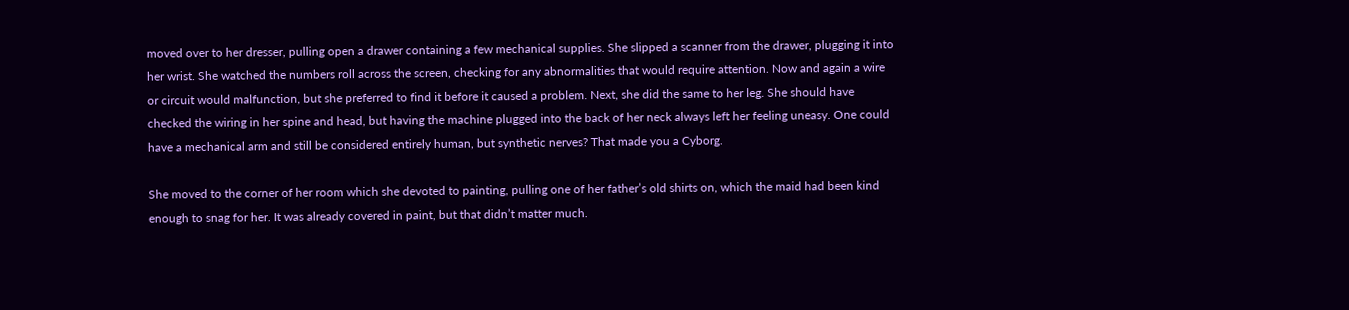moved over to her dresser, pulling open a drawer containing a few mechanical supplies. She slipped a scanner from the drawer, plugging it into her wrist. She watched the numbers roll across the screen, checking for any abnormalities that would require attention. Now and again a wire or circuit would malfunction, but she preferred to find it before it caused a problem. Next, she did the same to her leg. She should have checked the wiring in her spine and head, but having the machine plugged into the back of her neck always left her feeling uneasy. One could have a mechanical arm and still be considered entirely human, but synthetic nerves? That made you a Cyborg.

She moved to the corner of her room which she devoted to painting, pulling one of her father’s old shirts on, which the maid had been kind enough to snag for her. It was already covered in paint, but that didn’t matter much.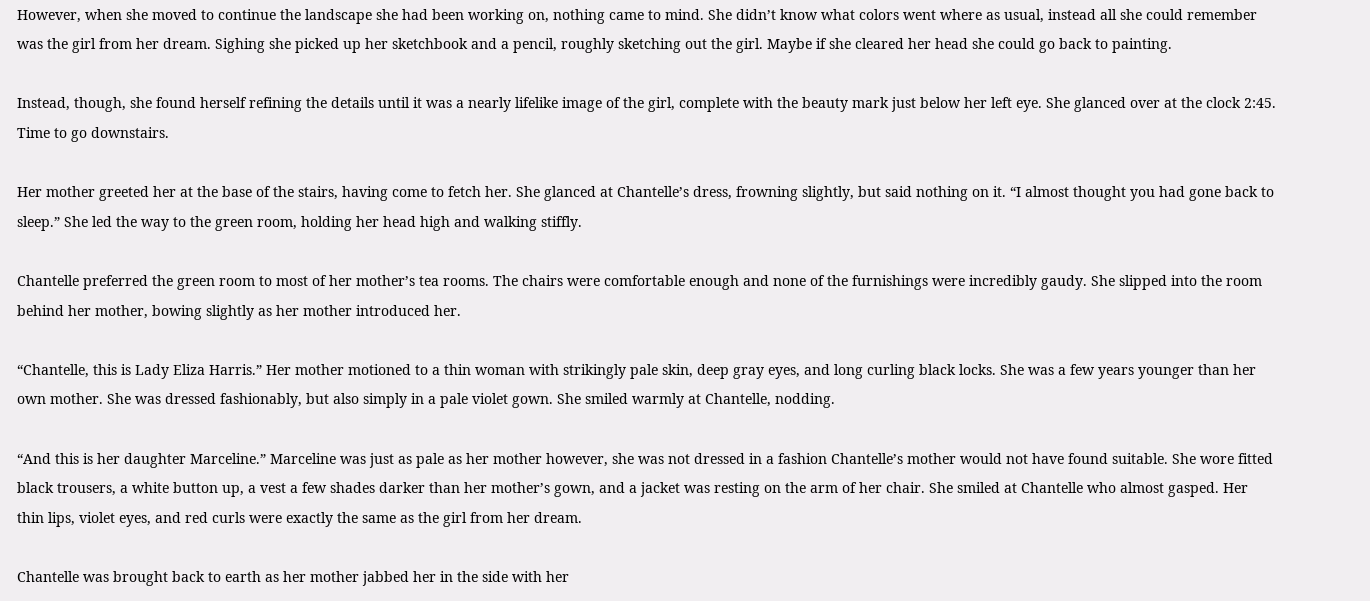However, when she moved to continue the landscape she had been working on, nothing came to mind. She didn’t know what colors went where as usual, instead all she could remember was the girl from her dream. Sighing she picked up her sketchbook and a pencil, roughly sketching out the girl. Maybe if she cleared her head she could go back to painting.

Instead, though, she found herself refining the details until it was a nearly lifelike image of the girl, complete with the beauty mark just below her left eye. She glanced over at the clock 2:45. Time to go downstairs.

Her mother greeted her at the base of the stairs, having come to fetch her. She glanced at Chantelle’s dress, frowning slightly, but said nothing on it. “I almost thought you had gone back to sleep.” She led the way to the green room, holding her head high and walking stiffly.

Chantelle preferred the green room to most of her mother’s tea rooms. The chairs were comfortable enough and none of the furnishings were incredibly gaudy. She slipped into the room behind her mother, bowing slightly as her mother introduced her.

“Chantelle, this is Lady Eliza Harris.” Her mother motioned to a thin woman with strikingly pale skin, deep gray eyes, and long curling black locks. She was a few years younger than her own mother. She was dressed fashionably, but also simply in a pale violet gown. She smiled warmly at Chantelle, nodding.

“And this is her daughter Marceline.” Marceline was just as pale as her mother however, she was not dressed in a fashion Chantelle’s mother would not have found suitable. She wore fitted black trousers, a white button up, a vest a few shades darker than her mother’s gown, and a jacket was resting on the arm of her chair. She smiled at Chantelle who almost gasped. Her thin lips, violet eyes, and red curls were exactly the same as the girl from her dream.

Chantelle was brought back to earth as her mother jabbed her in the side with her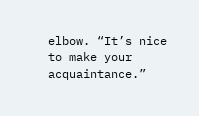elbow. “It’s nice to make your acquaintance.”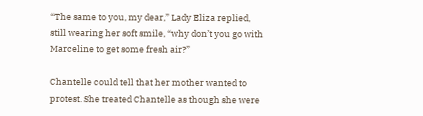“The same to you, my dear,” Lady Eliza replied, still wearing her soft smile, “why don’t you go with Marceline to get some fresh air?”

Chantelle could tell that her mother wanted to protest. She treated Chantelle as though she were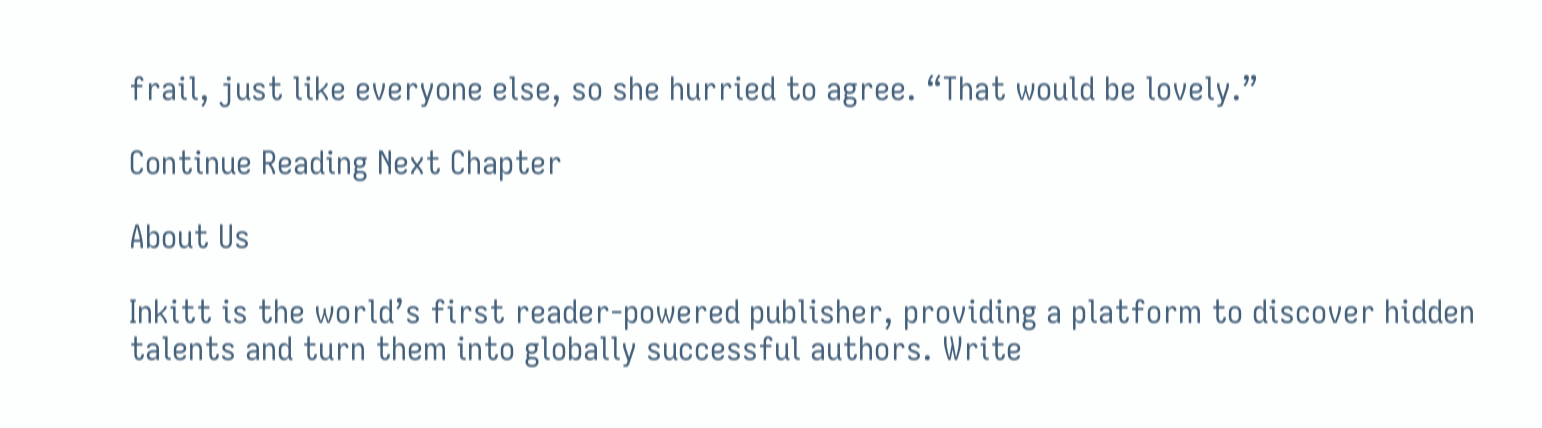frail, just like everyone else, so she hurried to agree. “That would be lovely.”

Continue Reading Next Chapter

About Us

Inkitt is the world’s first reader-powered publisher, providing a platform to discover hidden talents and turn them into globally successful authors. Write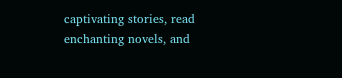captivating stories, read enchanting novels, and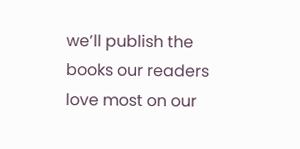we’ll publish the books our readers love most on our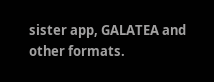sister app, GALATEA and other formats.